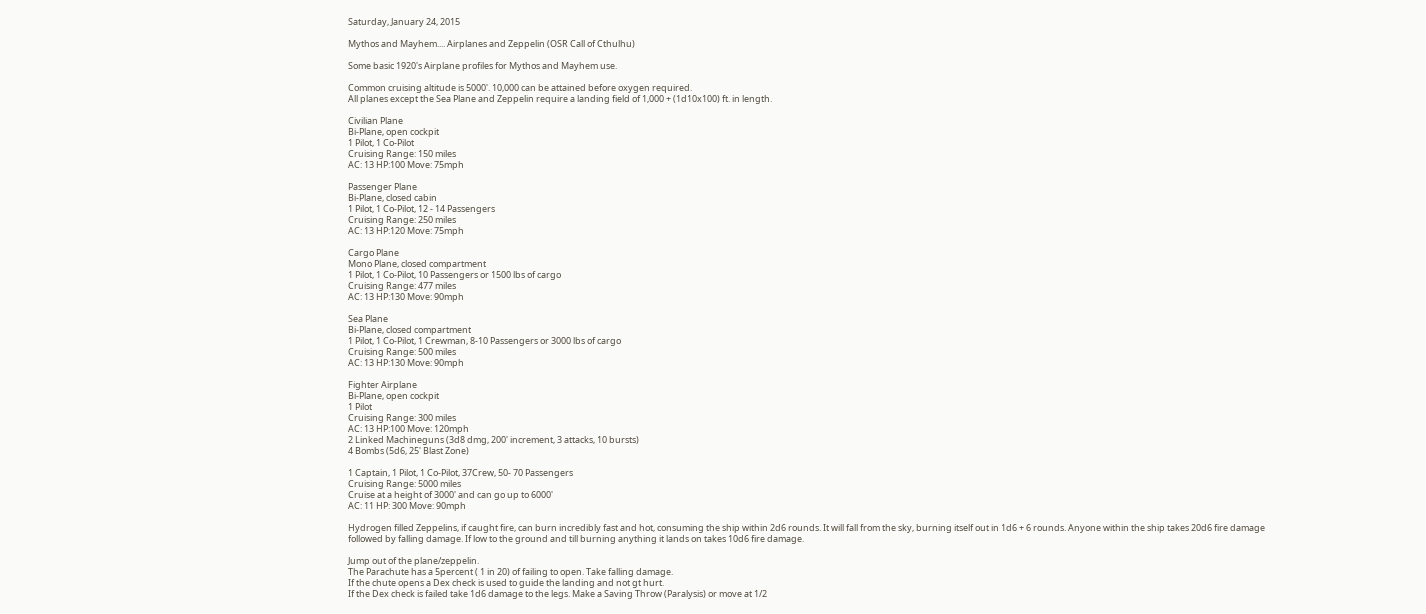Saturday, January 24, 2015

Mythos and Mayhem.... Airplanes and Zeppelin (OSR Call of Cthulhu)

Some basic 1920's Airplane profiles for Mythos and Mayhem use.

Common cruising altitude is 5000'. 10,000 can be attained before oxygen required.
All planes except the Sea Plane and Zeppelin require a landing field of 1,000 + (1d10x100) ft. in length.

Civilian Plane
Bi-Plane, open cockpit
1 Pilot, 1 Co-Pilot
Cruising Range: 150 miles
AC: 13 HP:100 Move: 75mph

Passenger Plane
Bi-Plane, closed cabin
1 Pilot, 1 Co-Pilot, 12 - 14 Passengers
Cruising Range: 250 miles
AC: 13 HP:120 Move: 75mph

Cargo Plane
Mono Plane, closed compartment
1 Pilot, 1 Co-Pilot, 10 Passengers or 1500 lbs of cargo
Cruising Range: 477 miles
AC: 13 HP:130 Move: 90mph

Sea Plane
Bi-Plane, closed compartment
1 Pilot, 1 Co-Pilot, 1 Crewman, 8-10 Passengers or 3000 lbs of cargo
Cruising Range: 500 miles
AC: 13 HP:130 Move: 90mph

Fighter Airplane
Bi-Plane, open cockpit
1 Pilot
Cruising Range: 300 miles
AC: 13 HP:100 Move: 120mph
2 Linked Machineguns (3d8 dmg, 200' increment, 3 attacks, 10 bursts)
4 Bombs (5d6, 25' Blast Zone)

1 Captain, 1 Pilot, 1 Co-Pilot, 37Crew, 50- 70 Passengers
Cruising Range: 5000 miles
Cruise at a height of 3000' and can go up to 6000'
AC: 11 HP: 300 Move: 90mph

Hydrogen filled Zeppelins, if caught fire, can burn incredibly fast and hot, consuming the ship within 2d6 rounds. It will fall from the sky, burning itself out in 1d6 + 6 rounds. Anyone within the ship takes 20d6 fire damage followed by falling damage. If low to the ground and till burning anything it lands on takes 10d6 fire damage.

Jump out of the plane/zeppelin.
The Parachute has a 5percent ( 1 in 20) of failing to open. Take falling damage.
If the chute opens a Dex check is used to guide the landing and not gt hurt.
If the Dex check is failed take 1d6 damage to the legs. Make a Saving Throw (Paralysis) or move at 1/2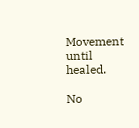Movement until healed.

No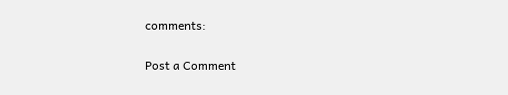comments:

Post a Comment